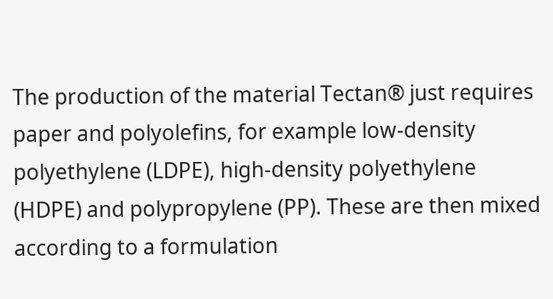The production of the material Tectan® just requires paper and polyolefins, for example low-density polyethylene (LDPE), high-density polyethylene (HDPE) and polypropylene (PP). These are then mixed according to a formulation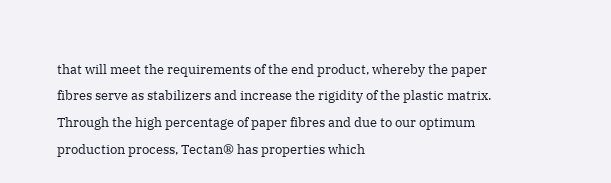that will meet the requirements of the end product, whereby the paper fibres serve as stabilizers and increase the rigidity of the plastic matrix. Through the high percentage of paper fibres and due to our optimum production process, Tectan® has properties which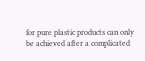for pure plastic products can only be achieved after a complicated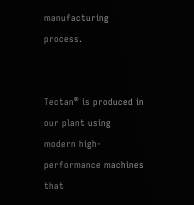manufacturing process.


Tectan® is produced in our plant using modern high-performance machines that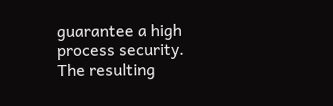guarantee a high process security. The resulting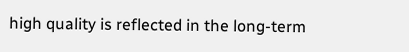high quality is reflected in the long-term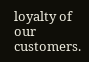loyalty of our customers.